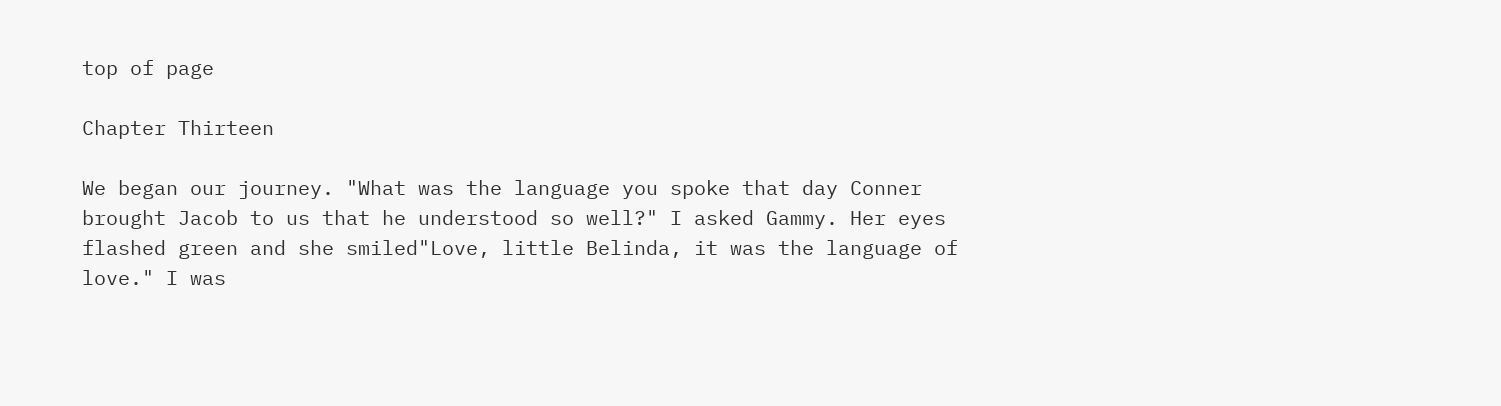top of page

Chapter Thirteen

We began our journey. "What was the language you spoke that day Conner brought Jacob to us that he understood so well?" I asked Gammy. Her eyes flashed green and she smiled"Love, little Belinda, it was the language of love." I was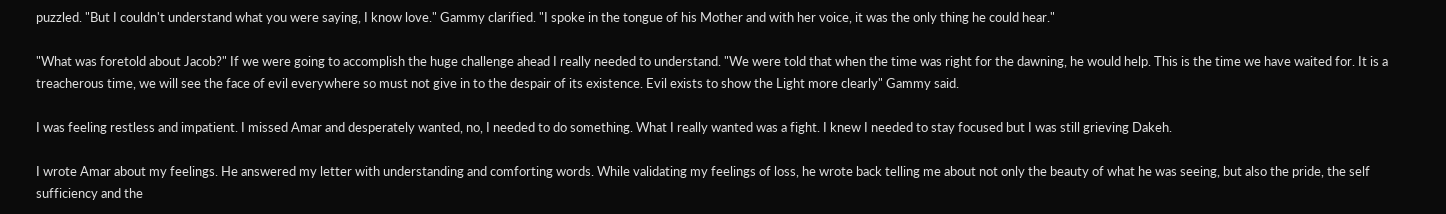puzzled. "But I couldn't understand what you were saying, I know love." Gammy clarified. "I spoke in the tongue of his Mother and with her voice, it was the only thing he could hear."

"What was foretold about Jacob?" If we were going to accomplish the huge challenge ahead I really needed to understand. "We were told that when the time was right for the dawning, he would help. This is the time we have waited for. It is a treacherous time, we will see the face of evil everywhere so must not give in to the despair of its existence. Evil exists to show the Light more clearly" Gammy said.

I was feeling restless and impatient. I missed Amar and desperately wanted, no, I needed to do something. What I really wanted was a fight. I knew I needed to stay focused but I was still grieving Dakeh.

I wrote Amar about my feelings. He answered my letter with understanding and comforting words. While validating my feelings of loss, he wrote back telling me about not only the beauty of what he was seeing, but also the pride, the self sufficiency and the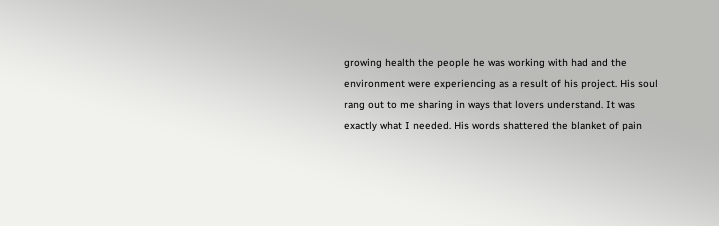growing health the people he was working with had and the environment were experiencing as a result of his project. His soul rang out to me sharing in ways that lovers understand. It was exactly what I needed. His words shattered the blanket of pain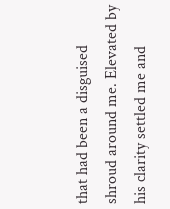that had been a disguised shroud around me. Elevated by his clarity settled me and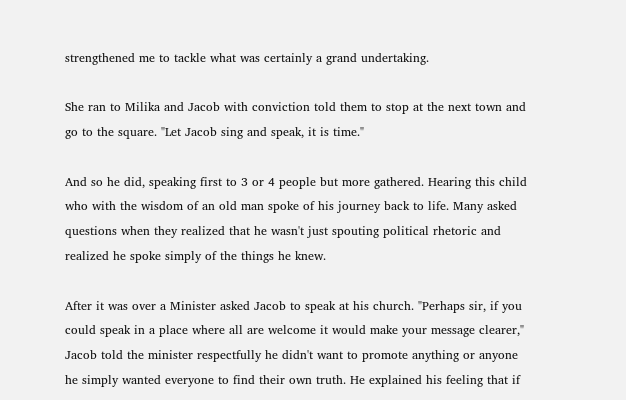strengthened me to tackle what was certainly a grand undertaking.

She ran to Milika and Jacob with conviction told them to stop at the next town and go to the square. "Let Jacob sing and speak, it is time."

And so he did, speaking first to 3 or 4 people but more gathered. Hearing this child who with the wisdom of an old man spoke of his journey back to life. Many asked questions when they realized that he wasn't just spouting political rhetoric and realized he spoke simply of the things he knew.

After it was over a Minister asked Jacob to speak at his church. "Perhaps sir, if you could speak in a place where all are welcome it would make your message clearer," Jacob told the minister respectfully he didn't want to promote anything or anyone he simply wanted everyone to find their own truth. He explained his feeling that if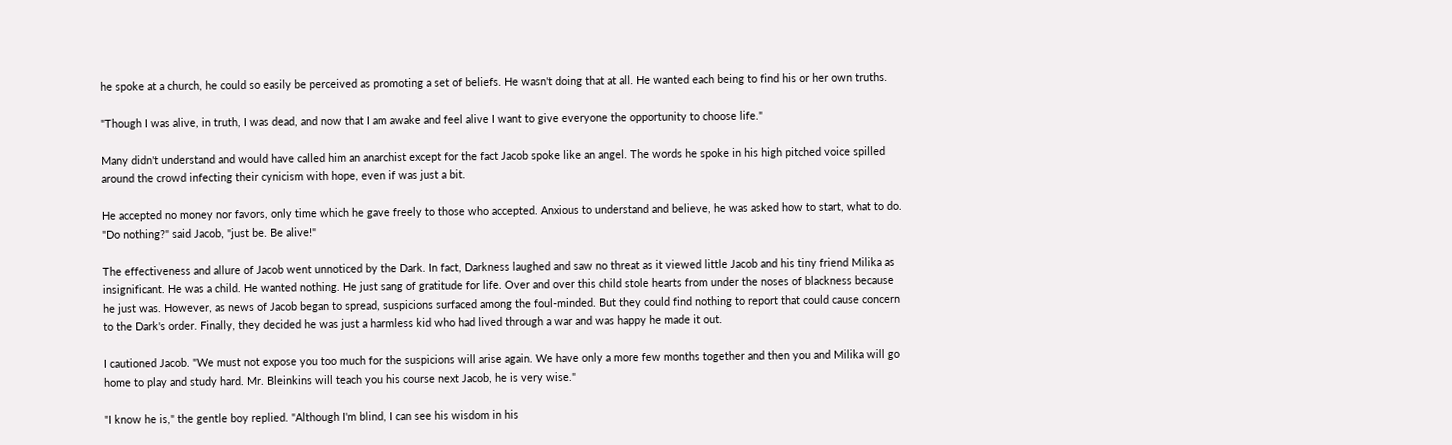he spoke at a church, he could so easily be perceived as promoting a set of beliefs. He wasn't doing that at all. He wanted each being to find his or her own truths.

"Though I was alive, in truth, I was dead, and now that I am awake and feel alive I want to give everyone the opportunity to choose life."

Many didn't understand and would have called him an anarchist except for the fact Jacob spoke like an angel. The words he spoke in his high pitched voice spilled around the crowd infecting their cynicism with hope, even if was just a bit.

He accepted no money nor favors, only time which he gave freely to those who accepted. Anxious to understand and believe, he was asked how to start, what to do. "Do nothing?" said Jacob, "just be. Be alive!"

The effectiveness and allure of Jacob went unnoticed by the Dark. In fact, Darkness laughed and saw no threat as it viewed little Jacob and his tiny friend Milika as insignificant. He was a child. He wanted nothing. He just sang of gratitude for life. Over and over this child stole hearts from under the noses of blackness because he just was. However, as news of Jacob began to spread, suspicions surfaced among the foul-minded. But they could find nothing to report that could cause concern to the Dark's order. Finally, they decided he was just a harmless kid who had lived through a war and was happy he made it out.

I cautioned Jacob. "We must not expose you too much for the suspicions will arise again. We have only a more few months together and then you and Milika will go home to play and study hard. Mr. Bleinkins will teach you his course next Jacob, he is very wise."

"I know he is," the gentle boy replied. "Although I'm blind, I can see his wisdom in his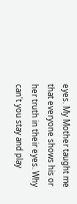eyes. My Mother taught me that everyone shows his or her truth in their eyes. Why can't you stay and play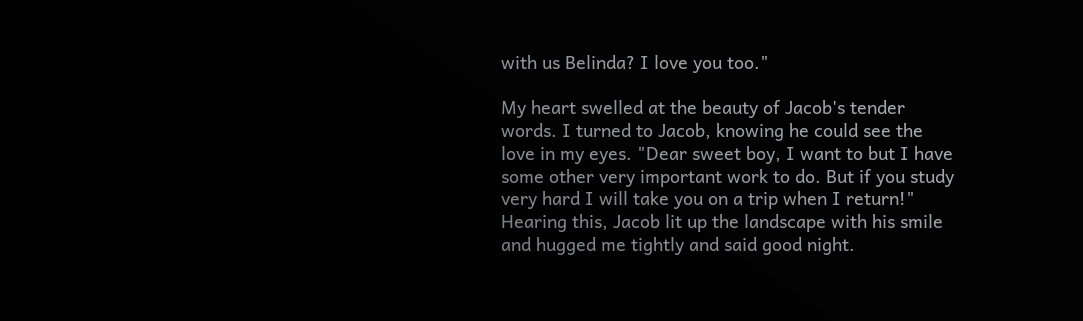with us Belinda? I love you too."

My heart swelled at the beauty of Jacob's tender words. I turned to Jacob, knowing he could see the love in my eyes. "Dear sweet boy, I want to but I have some other very important work to do. But if you study very hard I will take you on a trip when I return!" Hearing this, Jacob lit up the landscape with his smile and hugged me tightly and said good night.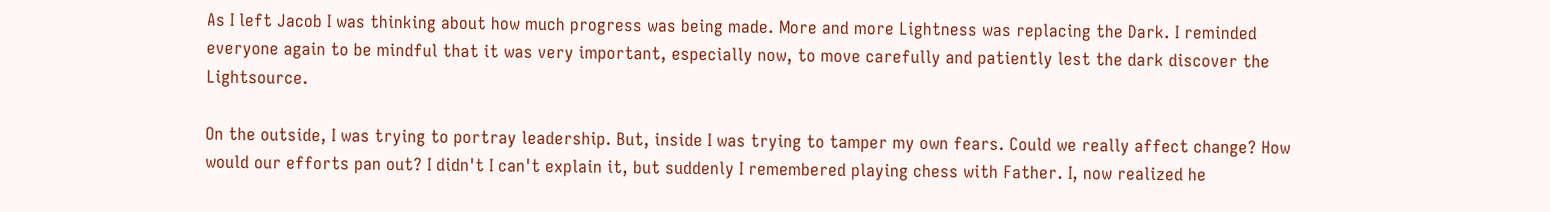As I left Jacob I was thinking about how much progress was being made. More and more Lightness was replacing the Dark. I reminded everyone again to be mindful that it was very important, especially now, to move carefully and patiently lest the dark discover the Lightsource.

On the outside, I was trying to portray leadership. But, inside I was trying to tamper my own fears. Could we really affect change? How would our efforts pan out? I didn't I can't explain it, but suddenly I remembered playing chess with Father. I, now realized he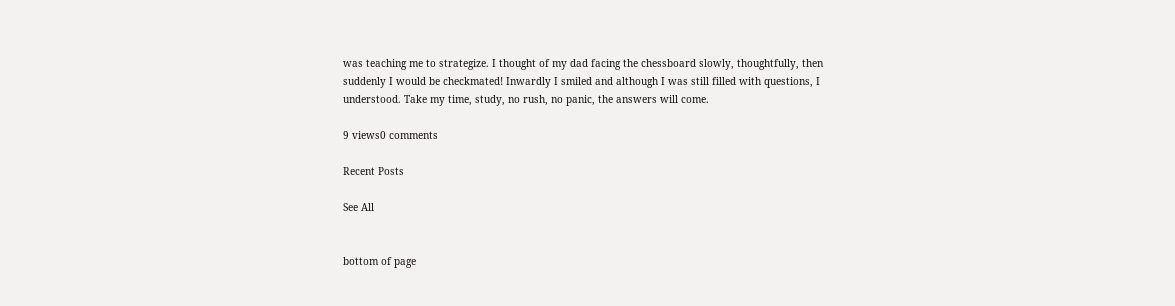was teaching me to strategize. I thought of my dad facing the chessboard slowly, thoughtfully, then suddenly I would be checkmated! Inwardly I smiled and although I was still filled with questions, I understood. Take my time, study, no rush, no panic, the answers will come.

9 views0 comments

Recent Posts

See All


bottom of page